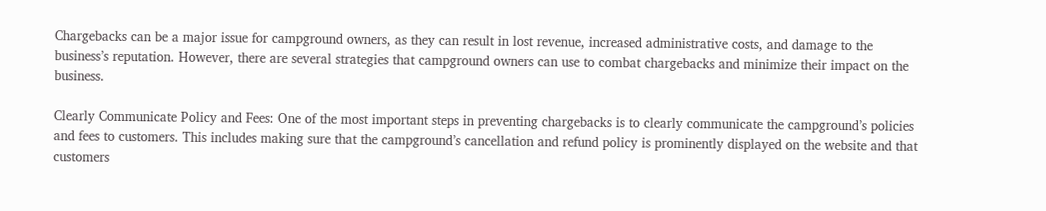Chargebacks can be a major issue for campground owners, as they can result in lost revenue, increased administrative costs, and damage to the business’s reputation. However, there are several strategies that campground owners can use to combat chargebacks and minimize their impact on the business.

Clearly Communicate Policy and Fees: One of the most important steps in preventing chargebacks is to clearly communicate the campground’s policies and fees to customers. This includes making sure that the campground’s cancellation and refund policy is prominently displayed on the website and that customers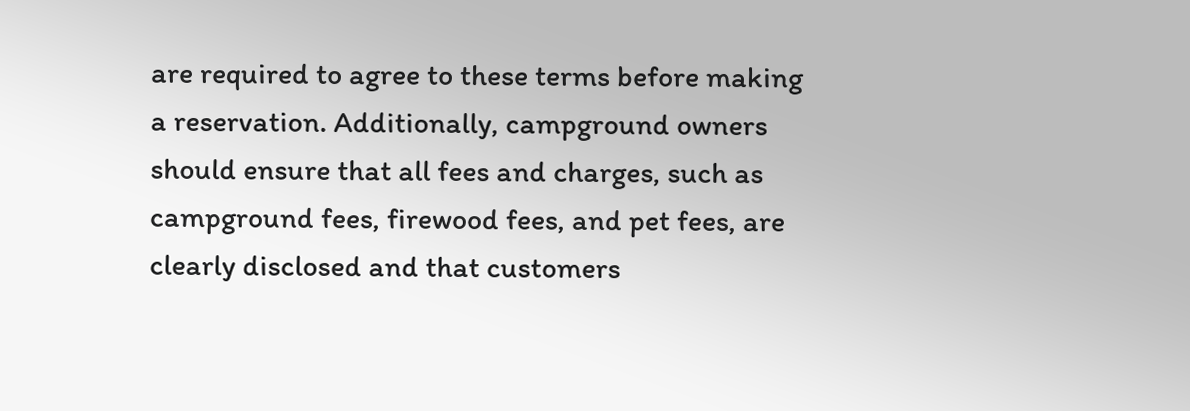are required to agree to these terms before making a reservation. Additionally, campground owners should ensure that all fees and charges, such as campground fees, firewood fees, and pet fees, are clearly disclosed and that customers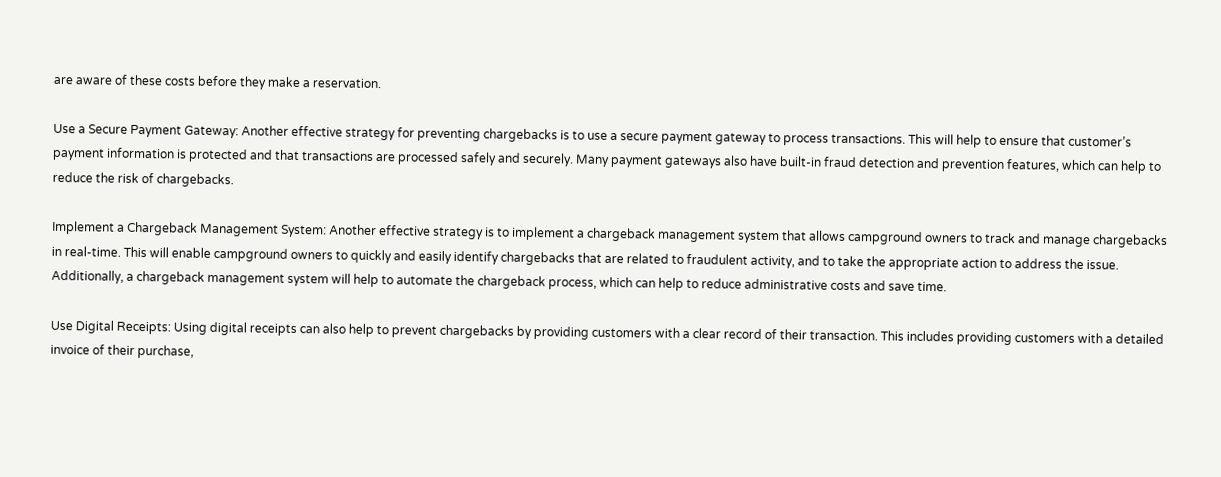are aware of these costs before they make a reservation.

Use a Secure Payment Gateway: Another effective strategy for preventing chargebacks is to use a secure payment gateway to process transactions. This will help to ensure that customer’s payment information is protected and that transactions are processed safely and securely. Many payment gateways also have built-in fraud detection and prevention features, which can help to reduce the risk of chargebacks.

Implement a Chargeback Management System: Another effective strategy is to implement a chargeback management system that allows campground owners to track and manage chargebacks in real-time. This will enable campground owners to quickly and easily identify chargebacks that are related to fraudulent activity, and to take the appropriate action to address the issue. Additionally, a chargeback management system will help to automate the chargeback process, which can help to reduce administrative costs and save time.

Use Digital Receipts: Using digital receipts can also help to prevent chargebacks by providing customers with a clear record of their transaction. This includes providing customers with a detailed invoice of their purchase,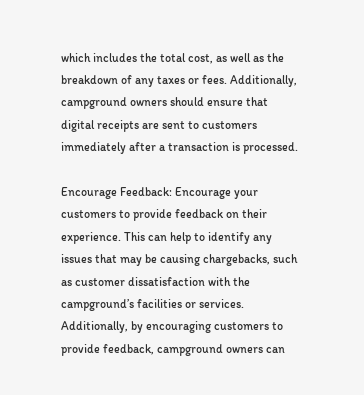which includes the total cost, as well as the breakdown of any taxes or fees. Additionally, campground owners should ensure that digital receipts are sent to customers immediately after a transaction is processed.

Encourage Feedback: Encourage your customers to provide feedback on their experience. This can help to identify any issues that may be causing chargebacks, such as customer dissatisfaction with the campground’s facilities or services. Additionally, by encouraging customers to provide feedback, campground owners can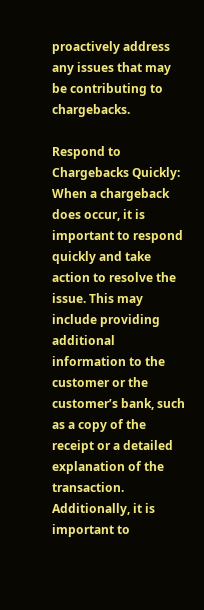proactively address any issues that may be contributing to chargebacks.

Respond to Chargebacks Quickly: When a chargeback does occur, it is important to respond quickly and take action to resolve the issue. This may include providing additional information to the customer or the customer’s bank, such as a copy of the receipt or a detailed explanation of the transaction. Additionally, it is important to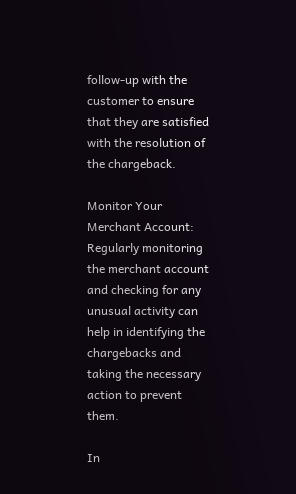follow-up with the customer to ensure that they are satisfied with the resolution of the chargeback.

Monitor Your Merchant Account: Regularly monitoring the merchant account and checking for any unusual activity can help in identifying the chargebacks and taking the necessary action to prevent them.

In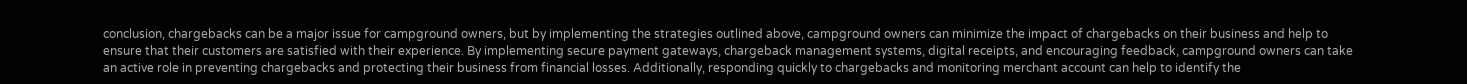conclusion, chargebacks can be a major issue for campground owners, but by implementing the strategies outlined above, campground owners can minimize the impact of chargebacks on their business and help to ensure that their customers are satisfied with their experience. By implementing secure payment gateways, chargeback management systems, digital receipts, and encouraging feedback, campground owners can take an active role in preventing chargebacks and protecting their business from financial losses. Additionally, responding quickly to chargebacks and monitoring merchant account can help to identify the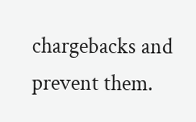chargebacks and prevent them.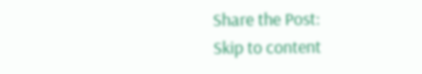Share the Post:
Skip to content